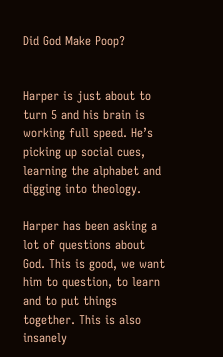Did God Make Poop?


Harper is just about to turn 5 and his brain is working full speed. He’s picking up social cues, learning the alphabet and digging into theology.

Harper has been asking a lot of questions about God. This is good, we want him to question, to learn and to put things together. This is also insanely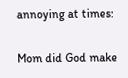annoying at times:

Mom did God make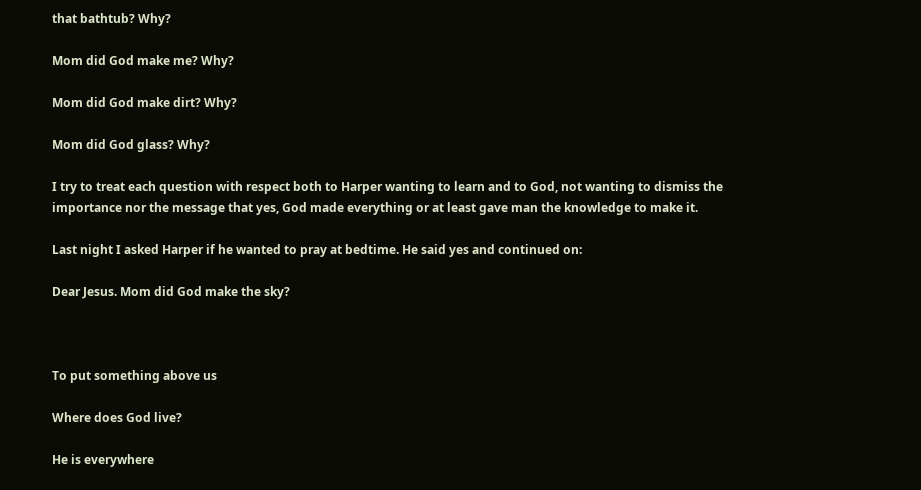that bathtub? Why?

Mom did God make me? Why?

Mom did God make dirt? Why?

Mom did God glass? Why?

I try to treat each question with respect both to Harper wanting to learn and to God, not wanting to dismiss the importance nor the message that yes, God made everything or at least gave man the knowledge to make it.

Last night I asked Harper if he wanted to pray at bedtime. He said yes and continued on:

Dear Jesus. Mom did God make the sky?



To put something above us

Where does God live?

He is everywhere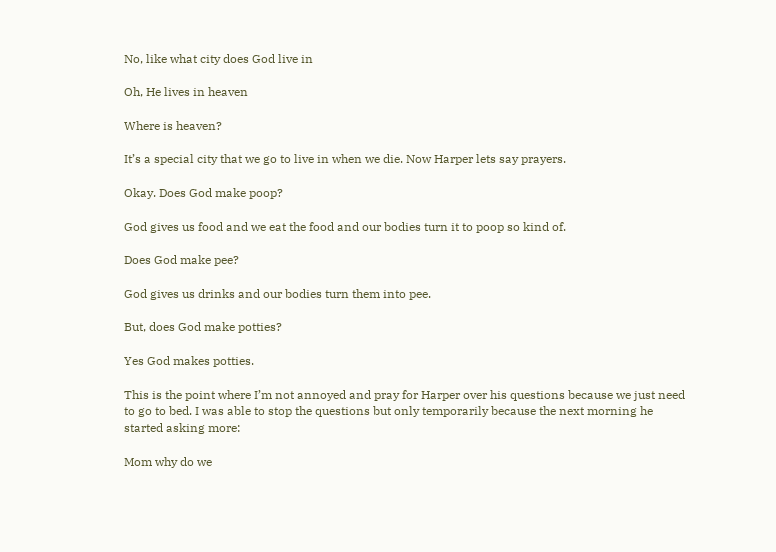No, like what city does God live in

Oh, He lives in heaven

Where is heaven?

It’s a special city that we go to live in when we die. Now Harper lets say prayers.

Okay. Does God make poop?

God gives us food and we eat the food and our bodies turn it to poop so kind of.

Does God make pee?

God gives us drinks and our bodies turn them into pee.

But, does God make potties?

Yes God makes potties.

This is the point where I’m not annoyed and pray for Harper over his questions because we just need to go to bed. I was able to stop the questions but only temporarily because the next morning he started asking more:

Mom why do we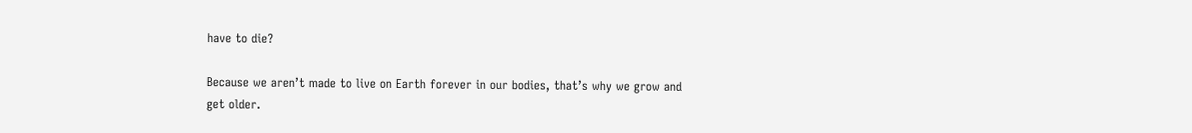have to die?

Because we aren’t made to live on Earth forever in our bodies, that’s why we grow and get older.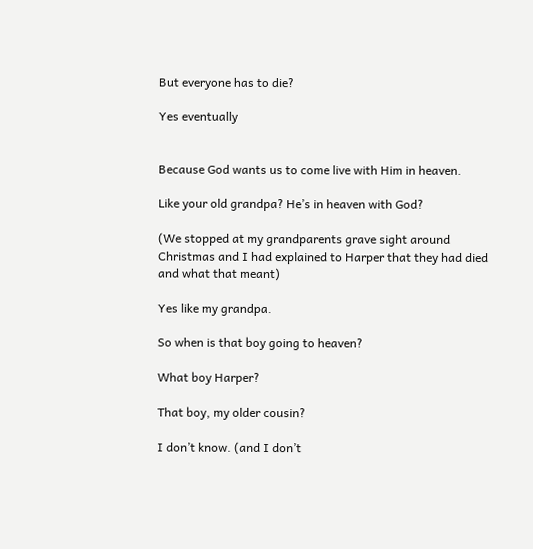But everyone has to die?

Yes eventually


Because God wants us to come live with Him in heaven.

Like your old grandpa? He’s in heaven with God?

(We stopped at my grandparents grave sight around Christmas and I had explained to Harper that they had died and what that meant)

Yes like my grandpa.

So when is that boy going to heaven?

What boy Harper?

That boy, my older cousin?

I don’t know. (and I don’t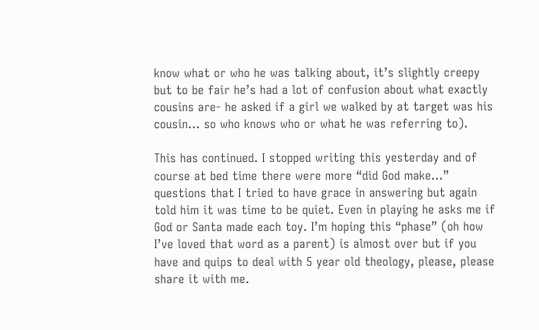know what or who he was talking about, it’s slightly creepy but to be fair he’s had a lot of confusion about what exactly cousins are- he asked if a girl we walked by at target was his cousin… so who knows who or what he was referring to).

This has continued. I stopped writing this yesterday and of course at bed time there were more “did God make…” questions that I tried to have grace in answering but again told him it was time to be quiet. Even in playing he asks me if God or Santa made each toy. I’m hoping this “phase” (oh how I’ve loved that word as a parent) is almost over but if you have and quips to deal with 5 year old theology, please, please share it with me.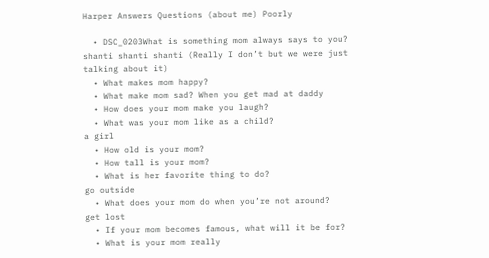Harper Answers Questions (about me) Poorly

  • DSC_0203What is something mom always says to you?
shanti shanti shanti (Really I don’t but we were just talking about it)
  • What makes mom happy?
  • What make mom sad? When you get mad at daddy
  • How does your mom make you laugh?
  • What was your mom like as a child?
a girl
  • How old is your mom?
  • How tall is your mom?
  • What is her favorite thing to do?
go outside
  • What does your mom do when you’re not around?
get lost
  • If your mom becomes famous, what will it be for?
  • What is your mom really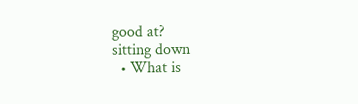good at?
sitting down
  • What is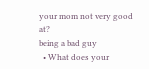your mom not very good at?
being a bad guy
  • What does your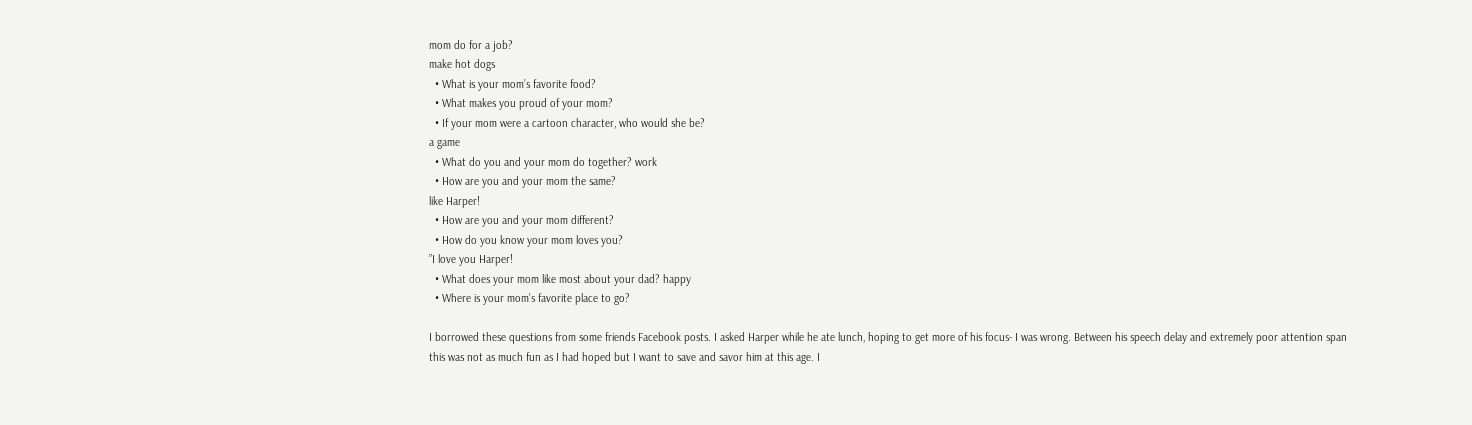mom do for a job?
make hot dogs
  • What is your mom’s favorite food?
  • What makes you proud of your mom?
  • If your mom were a cartoon character, who would she be?
a game
  • What do you and your mom do together? work
  • How are you and your mom the same?
like Harper!
  • How are you and your mom different?
  • How do you know your mom loves you?
”I love you Harper!
  • What does your mom like most about your dad? happy
  • Where is your mom’s favorite place to go?

I borrowed these questions from some friends Facebook posts. I asked Harper while he ate lunch, hoping to get more of his focus- I was wrong. Between his speech delay and extremely poor attention span this was not as much fun as I had hoped but I want to save and savor him at this age. I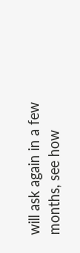will ask again in a few months, see how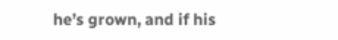he’s grown, and if his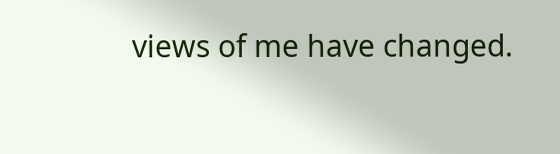views of me have changed.